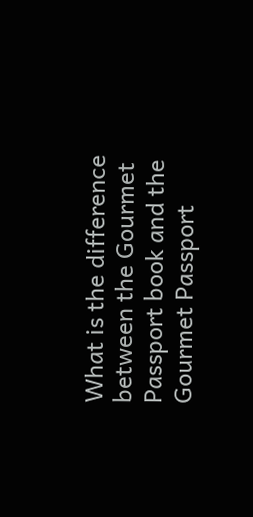What is the difference between the Gourmet Passport book and the Gourmet Passport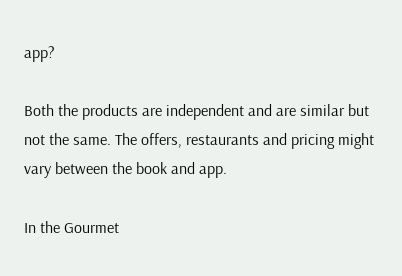app?

Both the products are independent and are similar but not the same. The offers, restaurants and pricing might vary between the book and app.

In the Gourmet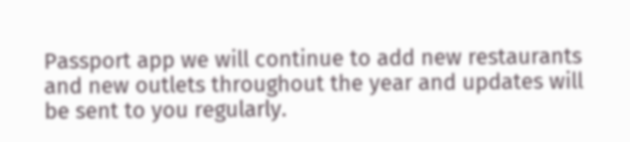Passport app we will continue to add new restaurants and new outlets throughout the year and updates will be sent to you regularly.